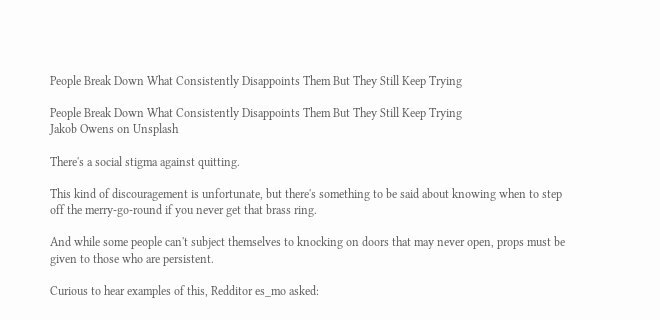People Break Down What Consistently Disappoints Them But They Still Keep Trying

People Break Down What Consistently Disappoints Them But They Still Keep Trying
Jakob Owens on Unsplash

There's a social stigma against quitting.

This kind of discouragement is unfortunate, but there's something to be said about knowing when to step off the merry-go-round if you never get that brass ring.

And while some people can't subject themselves to knocking on doors that may never open, props must be given to those who are persistent.

Curious to hear examples of this, Redditor es_mo asked: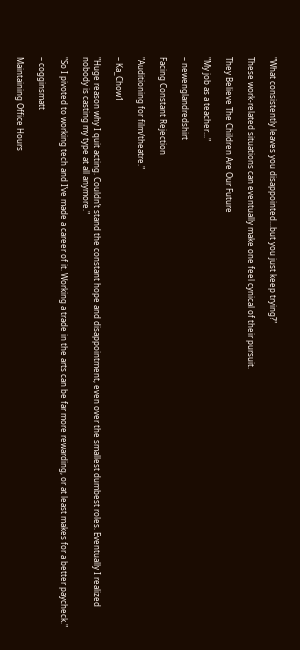"What consistently leaves you disappointed...but you just keep trying?"

These work-related situations can eventually make one feel cynical of their pursuit.

They Believe The Children Are Our Future

"My job as a teacher..."

– newenglandredshirt

Facing Constant Rejection

"Auditioning for film/theatre."

– Ka_Chow1

"Huge reason why I quit acting. Couldn’t stand the constant hope and disappointment, even over the smallest dumbest roles. Eventually I realized nobody is casting my type at all anymore."

"So I pivoted to working tech and I’ve made a career of it. Working a trade in the arts can be far more rewarding, or at least makes for a better paycheck."

– cogginsmatt

Maintaining Office Hours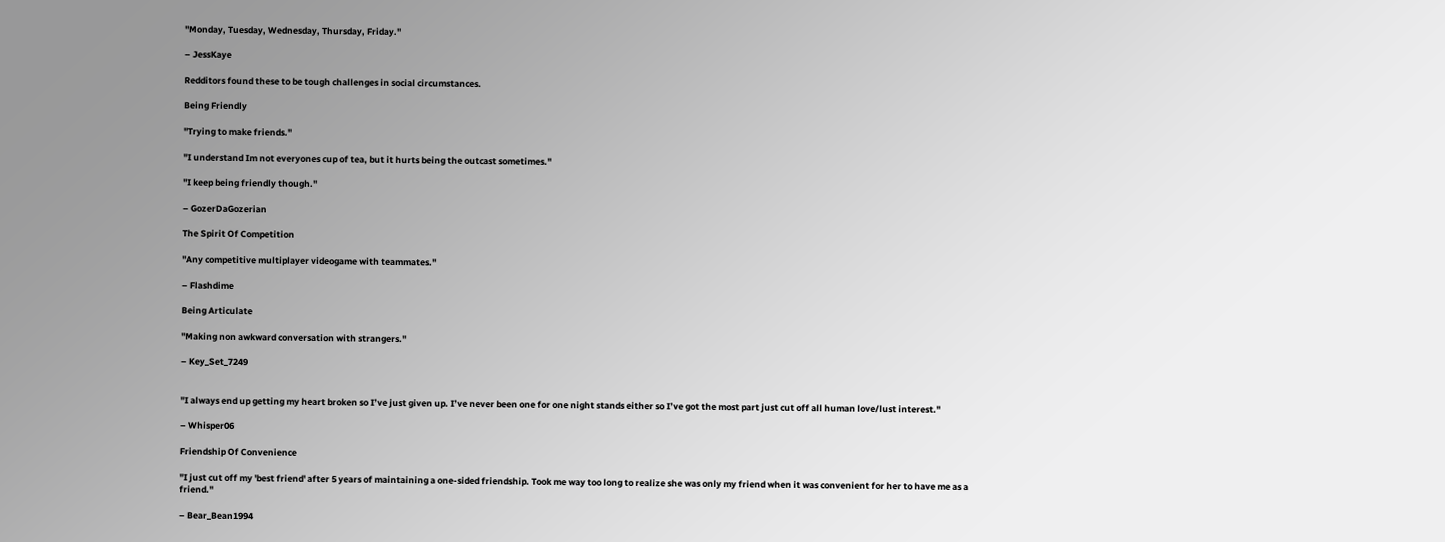"Monday, Tuesday, Wednesday, Thursday, Friday."

– JessKaye

Redditors found these to be tough challenges in social circumstances.

Being Friendly

"Trying to make friends."

"I understand Im not everyones cup of tea, but it hurts being the outcast sometimes."

"I keep being friendly though."

– GozerDaGozerian

The Spirit Of Competition

"Any competitive multiplayer videogame with teammates."

– Flashdime

Being Articulate

"Making non awkward conversation with strangers."

– Key_Set_7249


"I always end up getting my heart broken so I’ve just given up. I’ve never been one for one night stands either so I’ve got the most part just cut off all human love/lust interest."

– Whisper06

Friendship Of Convenience

"I just cut off my 'best friend' after 5 years of maintaining a one-sided friendship. Took me way too long to realize she was only my friend when it was convenient for her to have me as a friend."

– Bear_Bean1994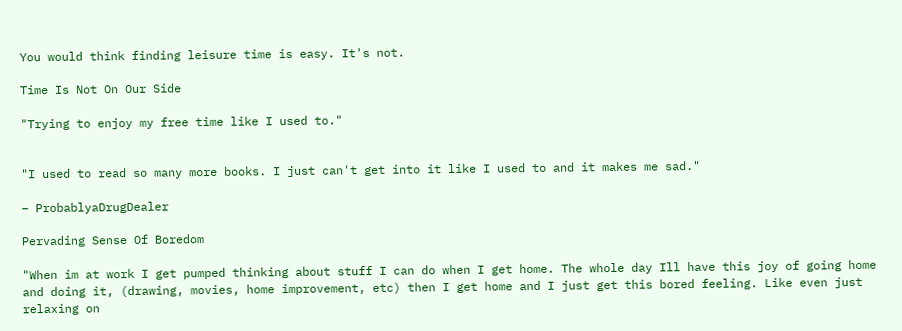You would think finding leisure time is easy. It's not.

Time Is Not On Our Side

"Trying to enjoy my free time like I used to."


"I used to read so many more books. I just can't get into it like I used to and it makes me sad."

– ProbablyaDrugDealer

Pervading Sense Of Boredom

"When im at work I get pumped thinking about stuff I can do when I get home. The whole day Ill have this joy of going home and doing it, (drawing, movies, home improvement, etc) then I get home and I just get this bored feeling. Like even just relaxing on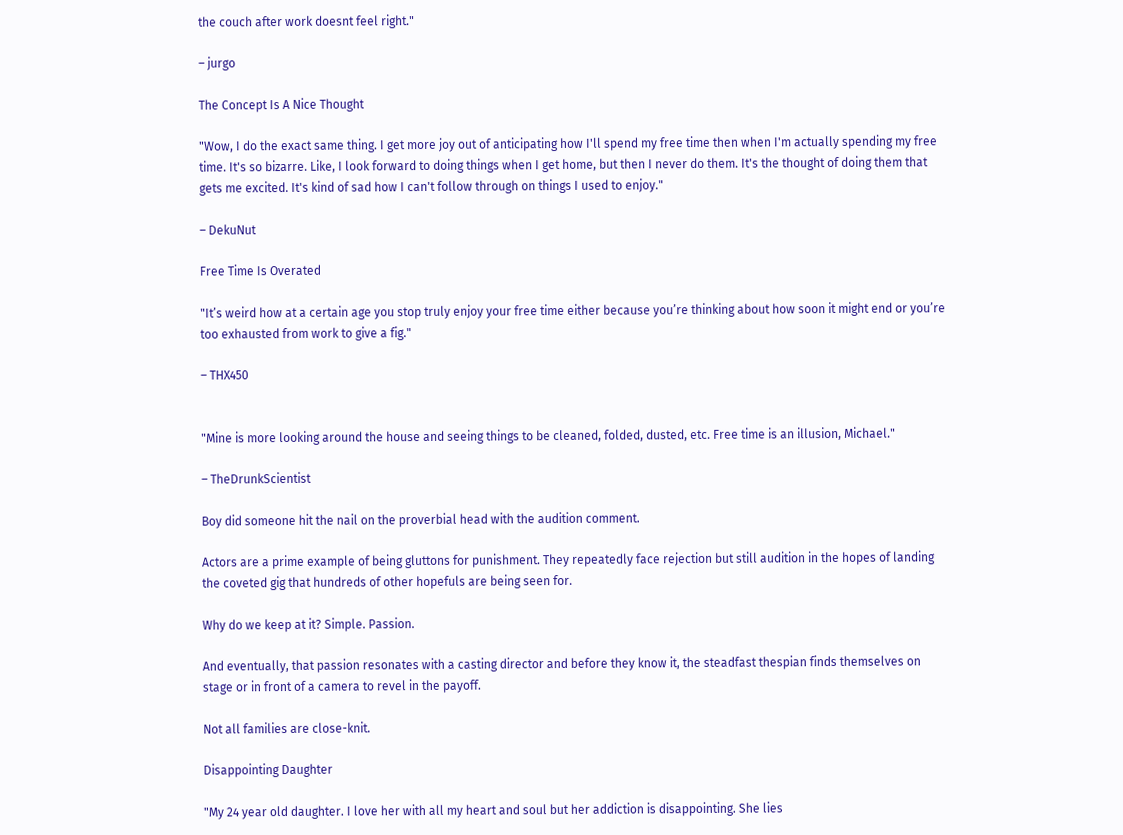the couch after work doesnt feel right."

– jurgo

The Concept Is A Nice Thought

"Wow, I do the exact same thing. I get more joy out of anticipating how I'll spend my free time then when I'm actually spending my free time. It's so bizarre. Like, I look forward to doing things when I get home, but then I never do them. It's the thought of doing them that gets me excited. It's kind of sad how I can't follow through on things I used to enjoy."

– DekuNut

Free Time Is Overated

"It’s weird how at a certain age you stop truly enjoy your free time either because you’re thinking about how soon it might end or you’re too exhausted from work to give a fig."

– THX450


"Mine is more looking around the house and seeing things to be cleaned, folded, dusted, etc. Free time is an illusion, Michael."

– TheDrunkScientist

Boy did someone hit the nail on the proverbial head with the audition comment.

Actors are a prime example of being gluttons for punishment. They repeatedly face rejection but still audition in the hopes of landing the coveted gig that hundreds of other hopefuls are being seen for.

Why do we keep at it? Simple. Passion.

And eventually, that passion resonates with a casting director and before they know it, the steadfast thespian finds themselves on stage or in front of a camera to revel in the payoff.

Not all families are close-knit.

Disappointing Daughter

"My 24 year old daughter. I love her with all my heart and soul but her addiction is disappointing. She lies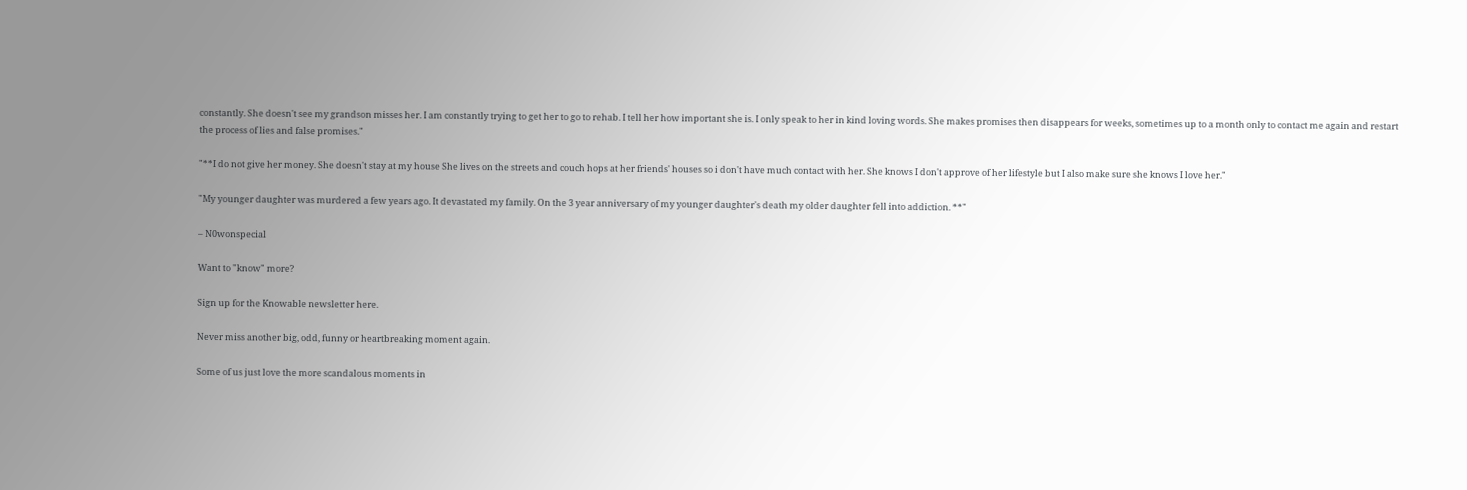constantly. She doesn't see my grandson misses her. I am constantly trying to get her to go to rehab. I tell her how important she is. I only speak to her in kind loving words. She makes promises then disappears for weeks, sometimes up to a month only to contact me again and restart the process of lies and false promises."

"**I do not give her money. She doesn't stay at my house She lives on the streets and couch hops at her friends' houses so i don't have much contact with her. She knows I don't approve of her lifestyle but I also make sure she knows I love her."

"My younger daughter was murdered a few years ago. It devastated my family. On the 3 year anniversary of my younger daughter's death my older daughter fell into addiction. **"

– N0wonspecial

Want to "know" more?

Sign up for the Knowable newsletter here.

Never miss another big, odd, funny or heartbreaking moment again.

Some of us just love the more scandalous moments in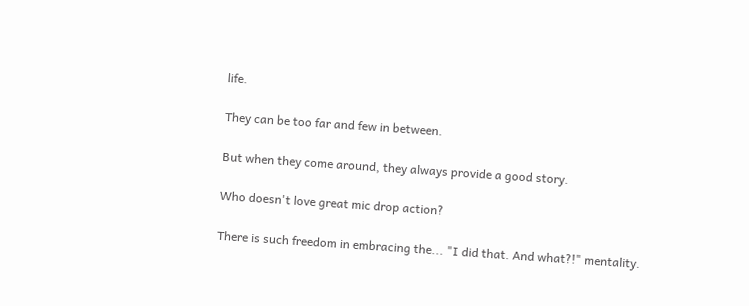life.

They can be too far and few in between.

But when they come around, they always provide a good story.

Who doesn't love great mic drop action?

There is such freedom in embracing the... "I did that. And what?!" mentality.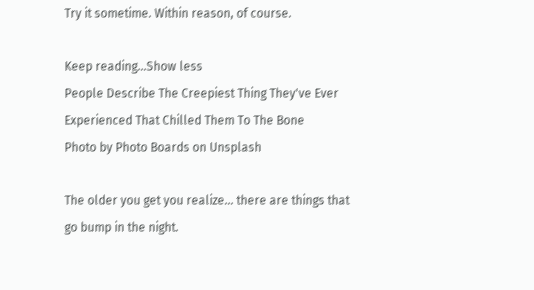Try it sometime. Within reason, of course.

Keep reading...Show less
People Describe The Creepiest Thing They've Ever Experienced That Chilled Them To The Bone
Photo by Photo Boards on Unsplash

The older you get you realize... there are things that go bump in the night.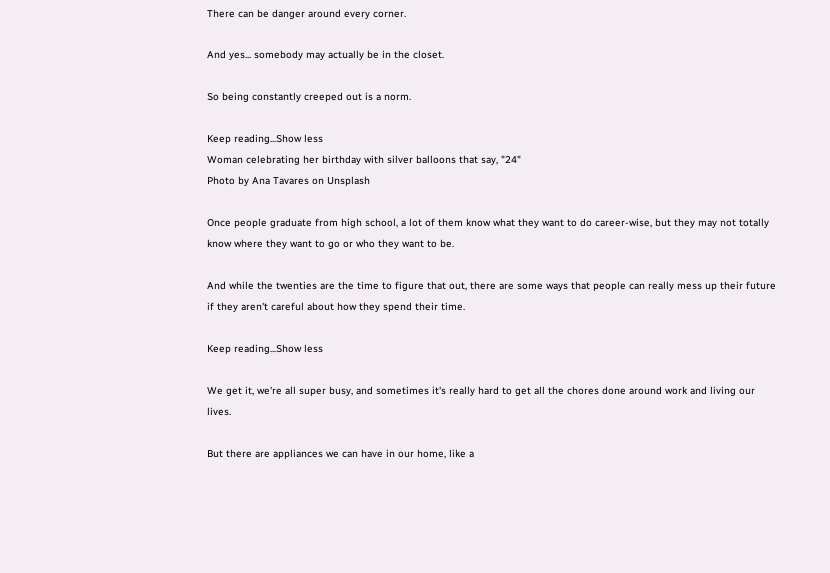There can be danger around every corner.

And yes... somebody may actually be in the closet.

So being constantly creeped out is a norm.

Keep reading...Show less
Woman celebrating her birthday with silver balloons that say, "24"
Photo by Ana Tavares on Unsplash

Once people graduate from high school, a lot of them know what they want to do career-wise, but they may not totally know where they want to go or who they want to be.

And while the twenties are the time to figure that out, there are some ways that people can really mess up their future if they aren't careful about how they spend their time.

Keep reading...Show less

We get it, we're all super busy, and sometimes it's really hard to get all the chores done around work and living our lives.

But there are appliances we can have in our home, like a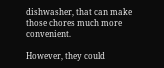dishwasher, that can make those chores much more convenient.

However, they could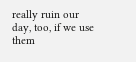really ruin our day, too, if we use them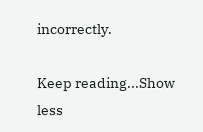incorrectly.

Keep reading...Show less